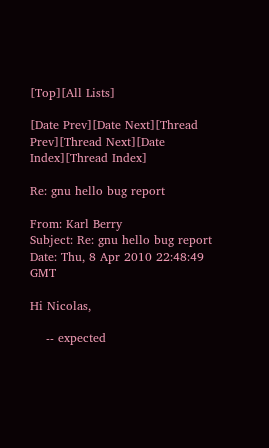[Top][All Lists]

[Date Prev][Date Next][Thread Prev][Thread Next][Date Index][Thread Index]

Re: gnu hello bug report

From: Karl Berry
Subject: Re: gnu hello bug report
Date: Thu, 8 Apr 2010 22:48:49 GMT

Hi Nicolas,

    -- expected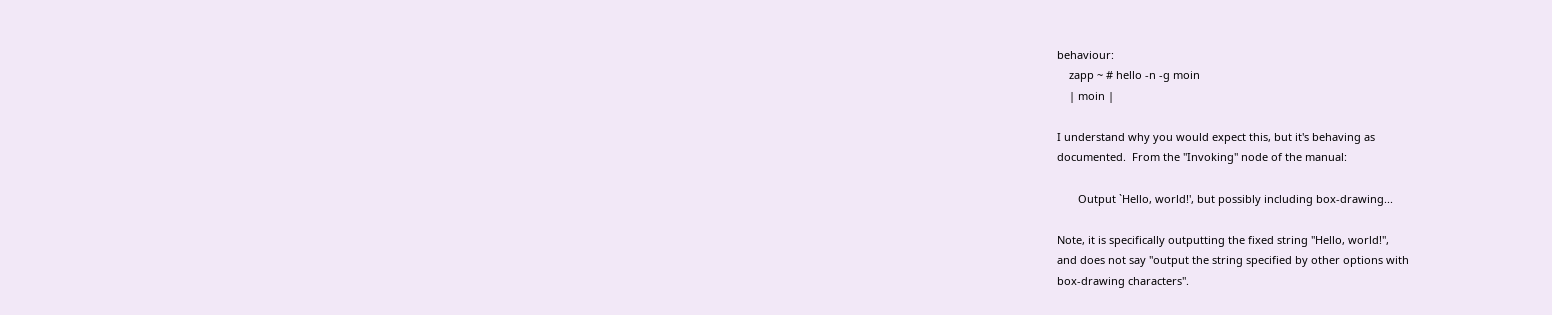behaviour:
    zapp ~ # hello -n -g moin
    | moin |

I understand why you would expect this, but it's behaving as
documented.  From the "Invoking" node of the manual:

       Output `Hello, world!', but possibly including box-drawing...

Note, it is specifically outputting the fixed string "Hello, world!",
and does not say "output the string specified by other options with
box-drawing characters".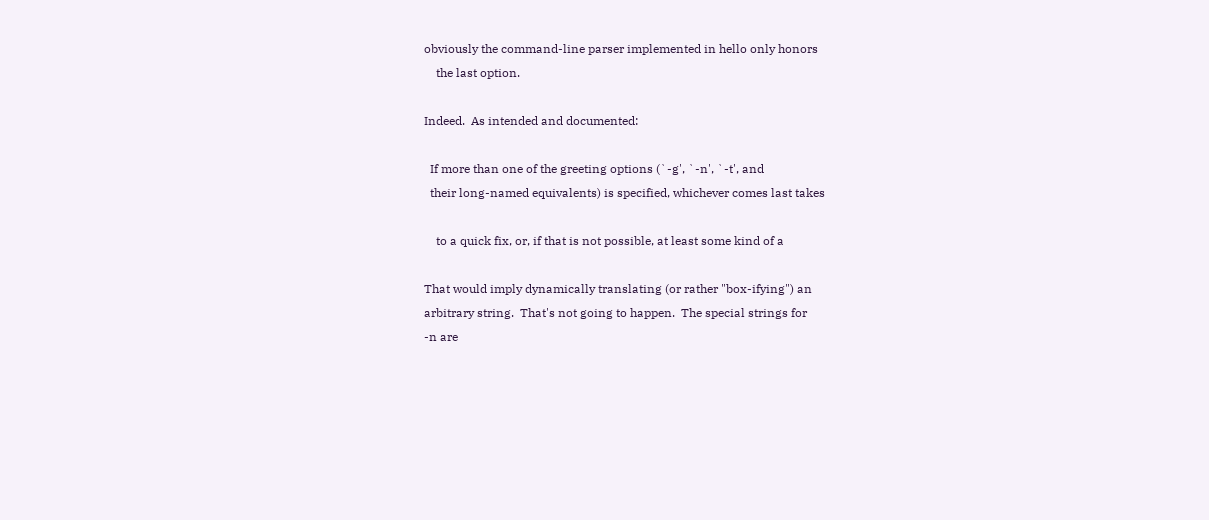obviously the command-line parser implemented in hello only honors
    the last option.

Indeed.  As intended and documented:

  If more than one of the greeting options (`-g', `-n', `-t', and
  their long-named equivalents) is specified, whichever comes last takes

    to a quick fix, or, if that is not possible, at least some kind of a

That would imply dynamically translating (or rather "box-ifying") an
arbitrary string.  That's not going to happen.  The special strings for
-n are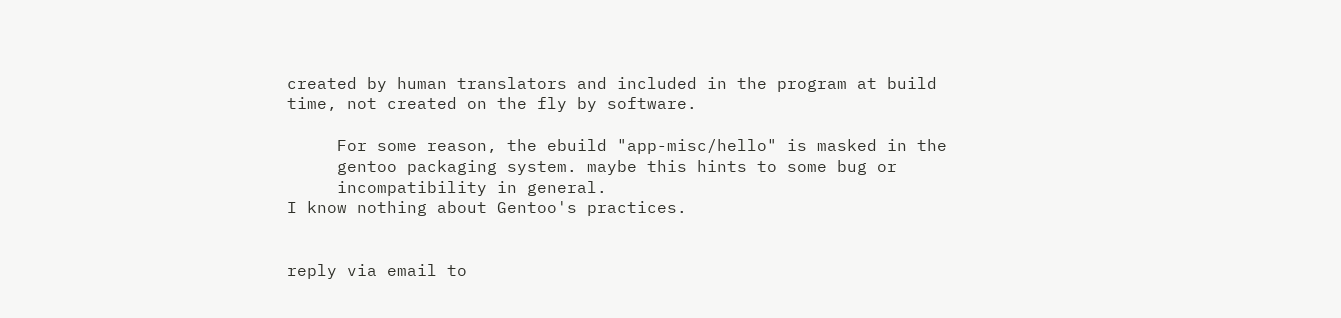created by human translators and included in the program at build
time, not created on the fly by software.

     For some reason, the ebuild "app-misc/hello" is masked in the
     gentoo packaging system. maybe this hints to some bug or
     incompatibility in general.
I know nothing about Gentoo's practices.


reply via email to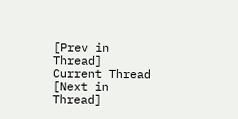[Prev in Thread] Current Thread [Next in Thread]